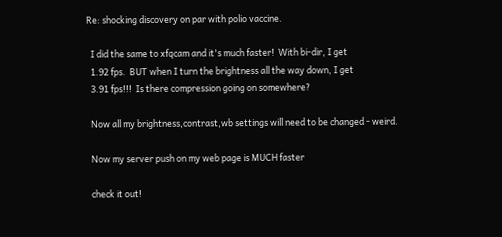Re: shocking discovery on par with polio vaccine.

  I did the same to xfqcam and it's much faster!  With bi-dir, I get
  1.92 fps.  BUT when I turn the brightness all the way down, I get
  3.91 fps!!!  Is there compression going on somewhere?

  Now all my brightness,contrast,wb settings will need to be changed - weird.

  Now my server push on my web page is MUCH faster

  check it out!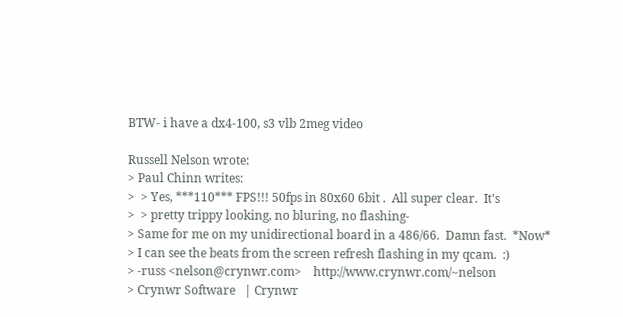BTW- i have a dx4-100, s3 vlb 2meg video

Russell Nelson wrote:
> Paul Chinn writes:
>  > Yes, ***110*** FPS!!! 50fps in 80x60 6bit .  All super clear.  It's
>  > pretty trippy looking, no bluring, no flashing-
> Same for me on my unidirectional board in a 486/66.  Damn fast.  *Now*
> I can see the beats from the screen refresh flashing in my qcam.  :)
> -russ <nelson@crynwr.com>    http://www.crynwr.com/~nelson
> Crynwr Software   | Crynwr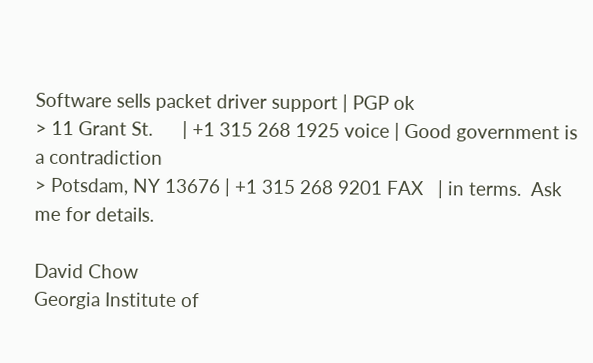Software sells packet driver support | PGP ok
> 11 Grant St.      | +1 315 268 1925 voice | Good government is a contradiction
> Potsdam, NY 13676 | +1 315 268 9201 FAX   | in terms.  Ask me for details.

David Chow
Georgia Institute of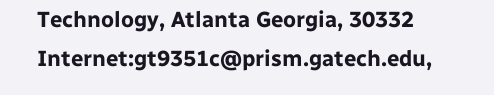Technology, Atlanta Georgia, 30332
Internet:gt9351c@prism.gatech.edu,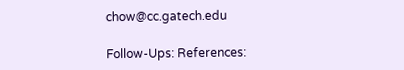chow@cc.gatech.edu

Follow-Ups: References: